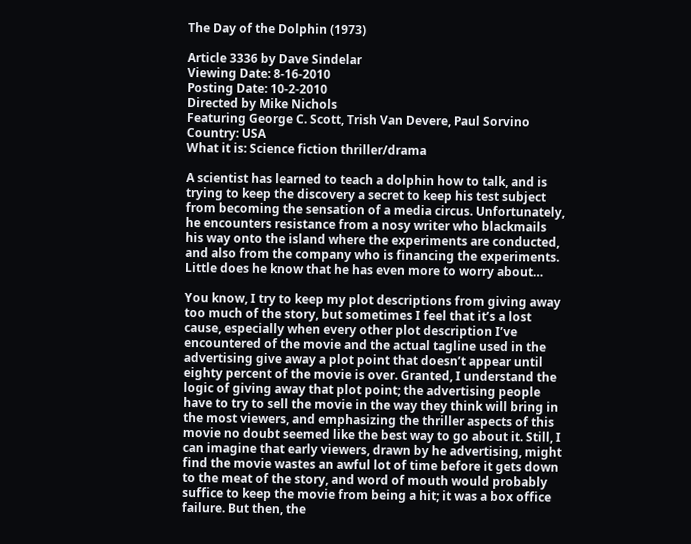The Day of the Dolphin (1973)

Article 3336 by Dave Sindelar
Viewing Date: 8-16-2010
Posting Date: 10-2-2010
Directed by Mike Nichols
Featuring George C. Scott, Trish Van Devere, Paul Sorvino
Country: USA
What it is: Science fiction thriller/drama

A scientist has learned to teach a dolphin how to talk, and is trying to keep the discovery a secret to keep his test subject from becoming the sensation of a media circus. Unfortunately, he encounters resistance from a nosy writer who blackmails his way onto the island where the experiments are conducted, and also from the company who is financing the experiments. Little does he know that he has even more to worry about…

You know, I try to keep my plot descriptions from giving away too much of the story, but sometimes I feel that it’s a lost cause, especially when every other plot description I’ve encountered of the movie and the actual tagline used in the advertising give away a plot point that doesn’t appear until eighty percent of the movie is over. Granted, I understand the logic of giving away that plot point; the advertising people have to try to sell the movie in the way they think will bring in the most viewers, and emphasizing the thriller aspects of this movie no doubt seemed like the best way to go about it. Still, I can imagine that early viewers, drawn by he advertising, might find the movie wastes an awful lot of time before it gets down to the meat of the story, and word of mouth would probably suffice to keep the movie from being a hit; it was a box office failure. But then, the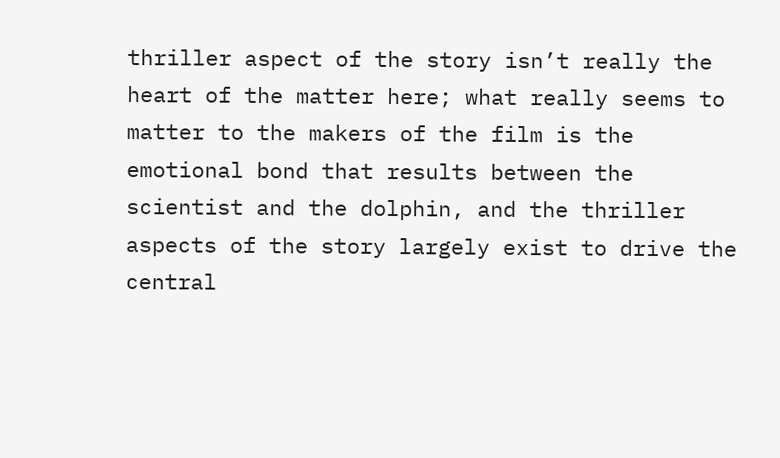thriller aspect of the story isn’t really the heart of the matter here; what really seems to matter to the makers of the film is the emotional bond that results between the scientist and the dolphin, and the thriller aspects of the story largely exist to drive the central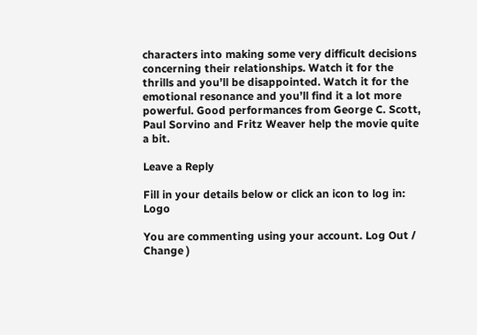characters into making some very difficult decisions concerning their relationships. Watch it for the thrills and you’ll be disappointed. Watch it for the emotional resonance and you’ll find it a lot more powerful. Good performances from George C. Scott, Paul Sorvino and Fritz Weaver help the movie quite a bit.

Leave a Reply

Fill in your details below or click an icon to log in: Logo

You are commenting using your account. Log Out /  Change )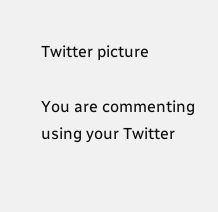Twitter picture

You are commenting using your Twitter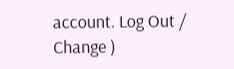account. Log Out /  Change )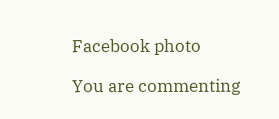Facebook photo

You are commenting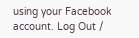using your Facebook account. Log Out /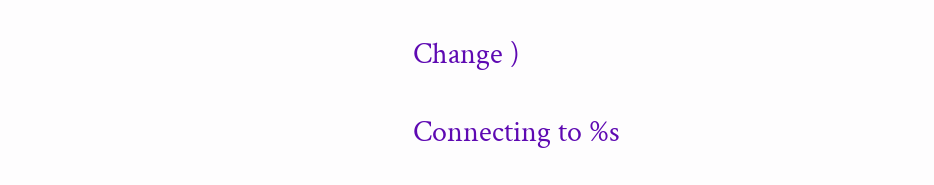Change )

Connecting to %s